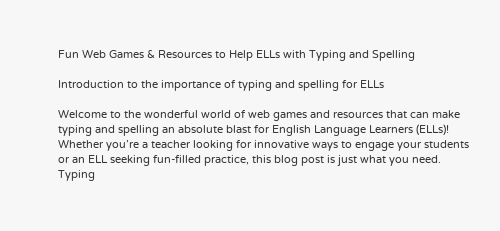Fun Web Games & Resources to Help ELLs with Typing and Spelling

Introduction to the importance of typing and spelling for ELLs

Welcome to the wonderful world of web games and resources that can make typing and spelling an absolute blast for English Language Learners (ELLs)! Whether you’re a teacher looking for innovative ways to engage your students or an ELL seeking fun-filled practice, this blog post is just what you need. Typing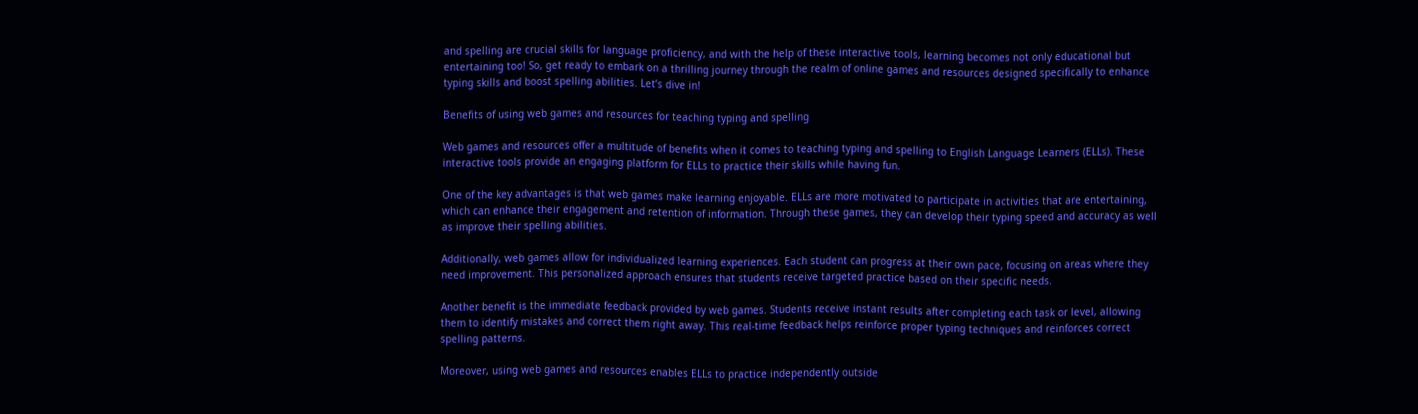and spelling are crucial skills for language proficiency, and with the help of these interactive tools, learning becomes not only educational but entertaining too! So, get ready to embark on a thrilling journey through the realm of online games and resources designed specifically to enhance typing skills and boost spelling abilities. Let’s dive in!

Benefits of using web games and resources for teaching typing and spelling

Web games and resources offer a multitude of benefits when it comes to teaching typing and spelling to English Language Learners (ELLs). These interactive tools provide an engaging platform for ELLs to practice their skills while having fun.

One of the key advantages is that web games make learning enjoyable. ELLs are more motivated to participate in activities that are entertaining, which can enhance their engagement and retention of information. Through these games, they can develop their typing speed and accuracy as well as improve their spelling abilities.

Additionally, web games allow for individualized learning experiences. Each student can progress at their own pace, focusing on areas where they need improvement. This personalized approach ensures that students receive targeted practice based on their specific needs.

Another benefit is the immediate feedback provided by web games. Students receive instant results after completing each task or level, allowing them to identify mistakes and correct them right away. This real-time feedback helps reinforce proper typing techniques and reinforces correct spelling patterns.

Moreover, using web games and resources enables ELLs to practice independently outside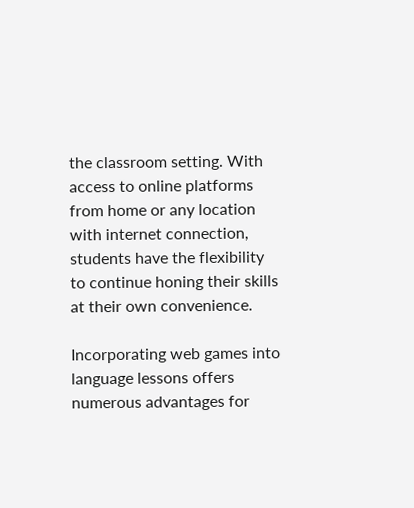the classroom setting. With access to online platforms from home or any location with internet connection, students have the flexibility to continue honing their skills at their own convenience.

Incorporating web games into language lessons offers numerous advantages for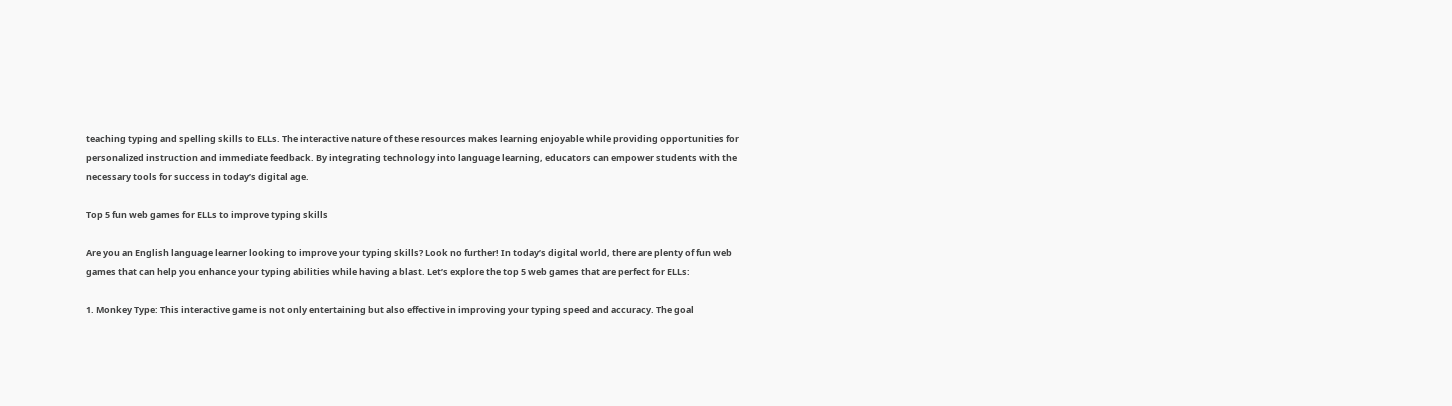teaching typing and spelling skills to ELLs. The interactive nature of these resources makes learning enjoyable while providing opportunities for personalized instruction and immediate feedback. By integrating technology into language learning, educators can empower students with the necessary tools for success in today’s digital age.

Top 5 fun web games for ELLs to improve typing skills

Are you an English language learner looking to improve your typing skills? Look no further! In today’s digital world, there are plenty of fun web games that can help you enhance your typing abilities while having a blast. Let’s explore the top 5 web games that are perfect for ELLs:

1. Monkey Type: This interactive game is not only entertaining but also effective in improving your typing speed and accuracy. The goal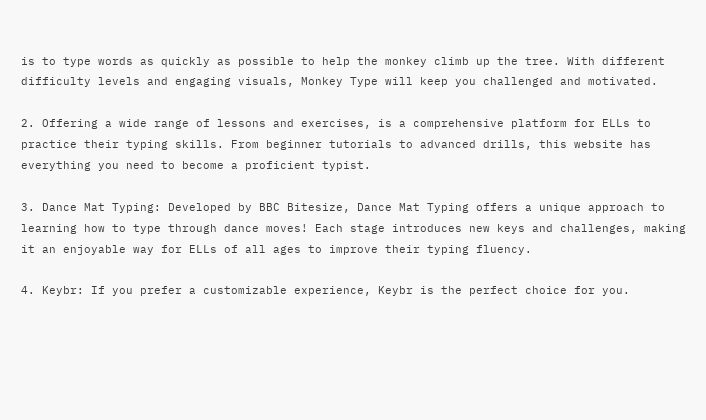is to type words as quickly as possible to help the monkey climb up the tree. With different difficulty levels and engaging visuals, Monkey Type will keep you challenged and motivated.

2. Offering a wide range of lessons and exercises, is a comprehensive platform for ELLs to practice their typing skills. From beginner tutorials to advanced drills, this website has everything you need to become a proficient typist.

3. Dance Mat Typing: Developed by BBC Bitesize, Dance Mat Typing offers a unique approach to learning how to type through dance moves! Each stage introduces new keys and challenges, making it an enjoyable way for ELLs of all ages to improve their typing fluency.

4. Keybr: If you prefer a customizable experience, Keybr is the perfect choice for you.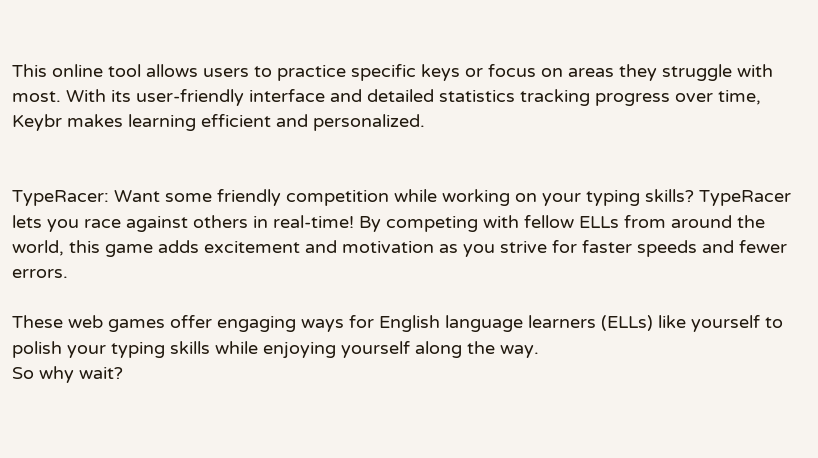This online tool allows users to practice specific keys or focus on areas they struggle with most. With its user-friendly interface and detailed statistics tracking progress over time, Keybr makes learning efficient and personalized.


TypeRacer: Want some friendly competition while working on your typing skills? TypeRacer lets you race against others in real-time! By competing with fellow ELLs from around the world, this game adds excitement and motivation as you strive for faster speeds and fewer errors.

These web games offer engaging ways for English language learners (ELLs) like yourself to polish your typing skills while enjoying yourself along the way.
So why wait?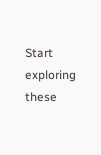Start exploring these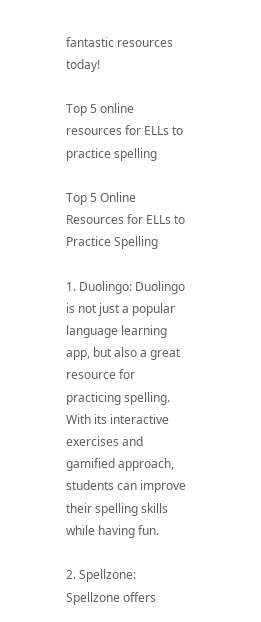fantastic resources today!

Top 5 online resources for ELLs to practice spelling

Top 5 Online Resources for ELLs to Practice Spelling

1. Duolingo: Duolingo is not just a popular language learning app, but also a great resource for practicing spelling. With its interactive exercises and gamified approach, students can improve their spelling skills while having fun.

2. Spellzone: Spellzone offers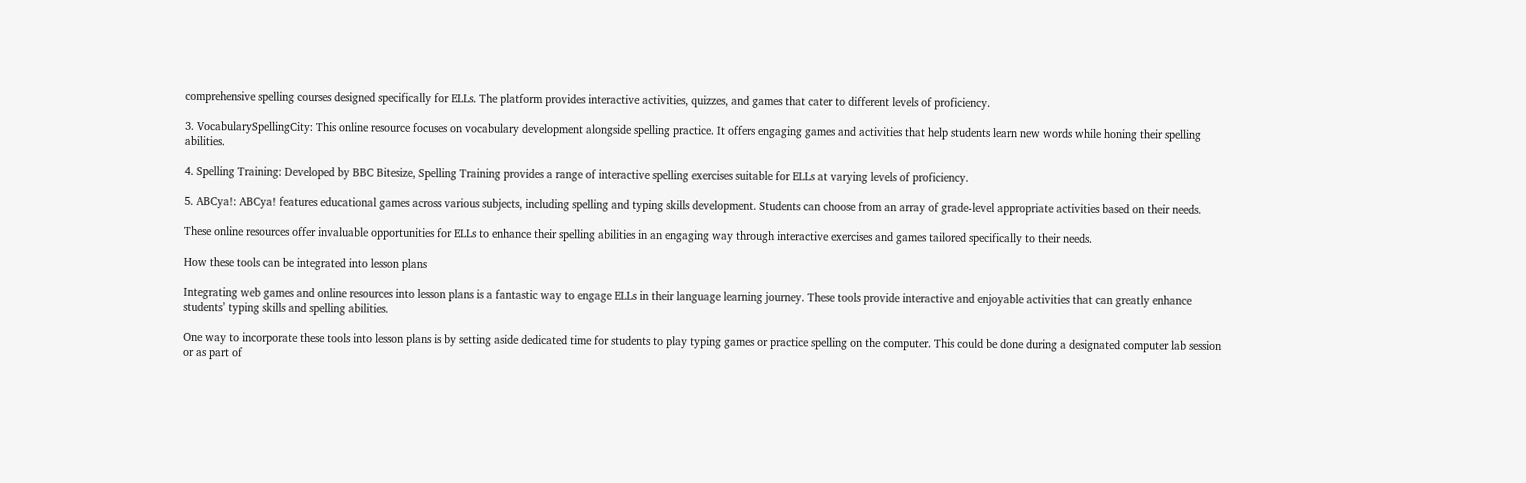comprehensive spelling courses designed specifically for ELLs. The platform provides interactive activities, quizzes, and games that cater to different levels of proficiency.

3. VocabularySpellingCity: This online resource focuses on vocabulary development alongside spelling practice. It offers engaging games and activities that help students learn new words while honing their spelling abilities.

4. Spelling Training: Developed by BBC Bitesize, Spelling Training provides a range of interactive spelling exercises suitable for ELLs at varying levels of proficiency.

5. ABCya!: ABCya! features educational games across various subjects, including spelling and typing skills development. Students can choose from an array of grade-level appropriate activities based on their needs.

These online resources offer invaluable opportunities for ELLs to enhance their spelling abilities in an engaging way through interactive exercises and games tailored specifically to their needs.

How these tools can be integrated into lesson plans

Integrating web games and online resources into lesson plans is a fantastic way to engage ELLs in their language learning journey. These tools provide interactive and enjoyable activities that can greatly enhance students’ typing skills and spelling abilities.

One way to incorporate these tools into lesson plans is by setting aside dedicated time for students to play typing games or practice spelling on the computer. This could be done during a designated computer lab session or as part of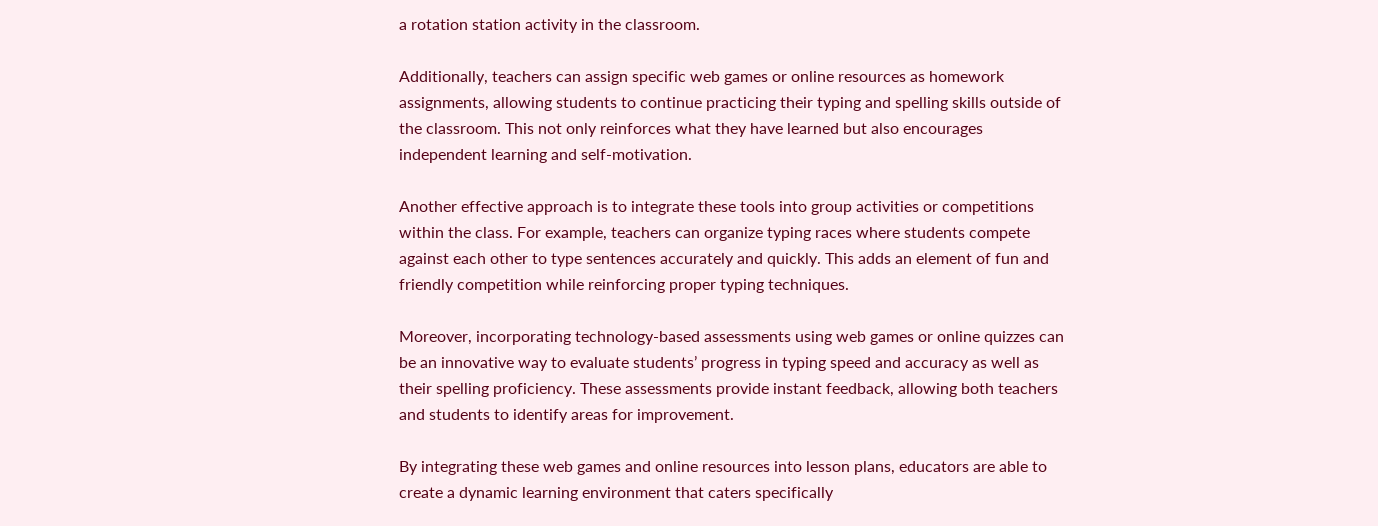a rotation station activity in the classroom.

Additionally, teachers can assign specific web games or online resources as homework assignments, allowing students to continue practicing their typing and spelling skills outside of the classroom. This not only reinforces what they have learned but also encourages independent learning and self-motivation.

Another effective approach is to integrate these tools into group activities or competitions within the class. For example, teachers can organize typing races where students compete against each other to type sentences accurately and quickly. This adds an element of fun and friendly competition while reinforcing proper typing techniques.

Moreover, incorporating technology-based assessments using web games or online quizzes can be an innovative way to evaluate students’ progress in typing speed and accuracy as well as their spelling proficiency. These assessments provide instant feedback, allowing both teachers and students to identify areas for improvement.

By integrating these web games and online resources into lesson plans, educators are able to create a dynamic learning environment that caters specifically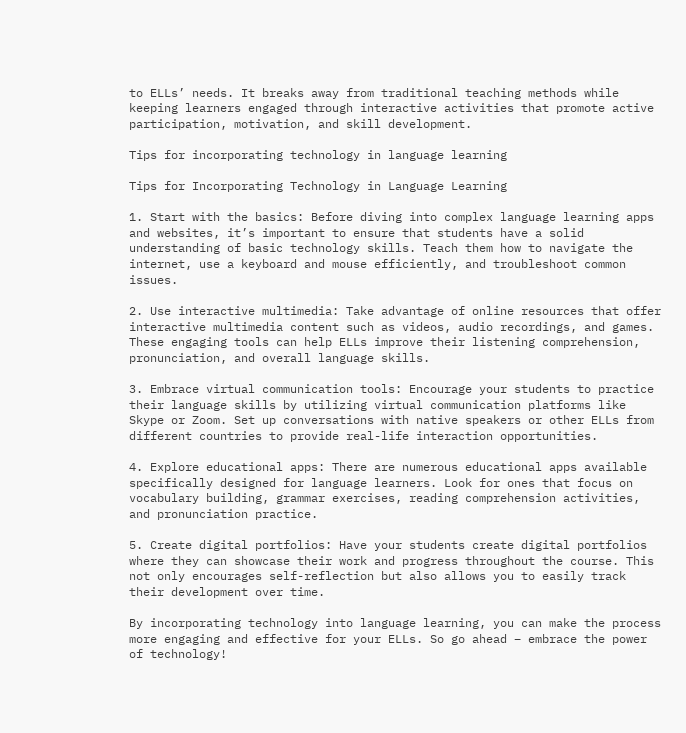to ELLs’ needs. It breaks away from traditional teaching methods while keeping learners engaged through interactive activities that promote active participation, motivation, and skill development.

Tips for incorporating technology in language learning

Tips for Incorporating Technology in Language Learning

1. Start with the basics: Before diving into complex language learning apps and websites, it’s important to ensure that students have a solid understanding of basic technology skills. Teach them how to navigate the internet, use a keyboard and mouse efficiently, and troubleshoot common issues.

2. Use interactive multimedia: Take advantage of online resources that offer interactive multimedia content such as videos, audio recordings, and games. These engaging tools can help ELLs improve their listening comprehension, pronunciation, and overall language skills.

3. Embrace virtual communication tools: Encourage your students to practice their language skills by utilizing virtual communication platforms like Skype or Zoom. Set up conversations with native speakers or other ELLs from different countries to provide real-life interaction opportunities.

4. Explore educational apps: There are numerous educational apps available specifically designed for language learners. Look for ones that focus on vocabulary building, grammar exercises, reading comprehension activities, and pronunciation practice.

5. Create digital portfolios: Have your students create digital portfolios where they can showcase their work and progress throughout the course. This not only encourages self-reflection but also allows you to easily track their development over time.

By incorporating technology into language learning, you can make the process more engaging and effective for your ELLs. So go ahead – embrace the power of technology!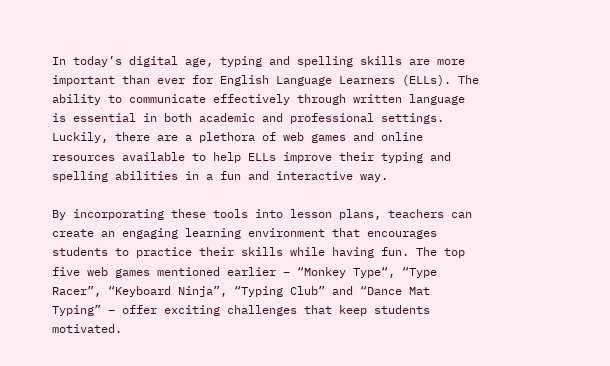In today’s digital age, typing and spelling skills are more important than ever for English Language Learners (ELLs). The ability to communicate effectively through written language is essential in both academic and professional settings. Luckily, there are a plethora of web games and online resources available to help ELLs improve their typing and spelling abilities in a fun and interactive way.

By incorporating these tools into lesson plans, teachers can create an engaging learning environment that encourages students to practice their skills while having fun. The top five web games mentioned earlier – “Monkey Type“, “Type Racer”, “Keyboard Ninja”, “Typing Club” and “Dance Mat Typing” – offer exciting challenges that keep students motivated.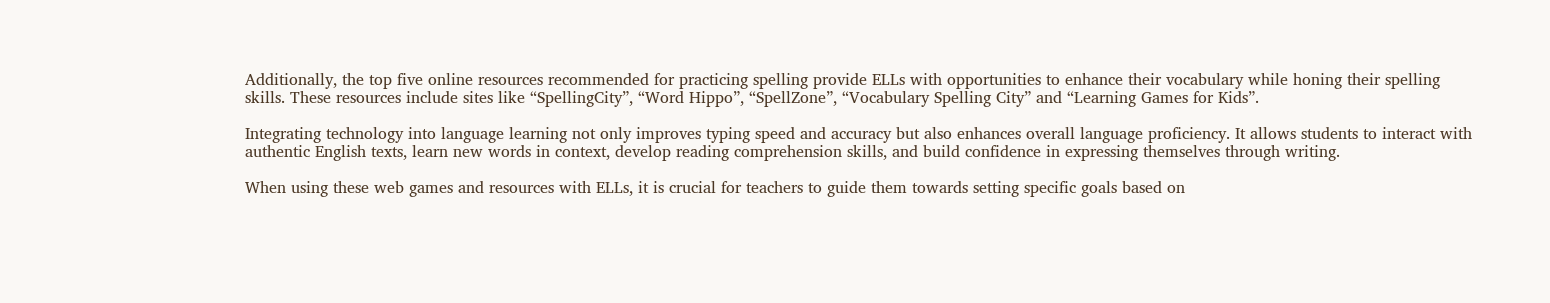Additionally, the top five online resources recommended for practicing spelling provide ELLs with opportunities to enhance their vocabulary while honing their spelling skills. These resources include sites like “SpellingCity”, “Word Hippo”, “SpellZone”, “Vocabulary Spelling City” and “Learning Games for Kids”.

Integrating technology into language learning not only improves typing speed and accuracy but also enhances overall language proficiency. It allows students to interact with authentic English texts, learn new words in context, develop reading comprehension skills, and build confidence in expressing themselves through writing.

When using these web games and resources with ELLs, it is crucial for teachers to guide them towards setting specific goals based on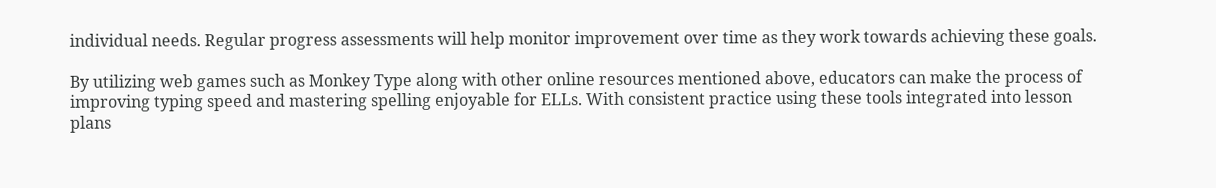individual needs. Regular progress assessments will help monitor improvement over time as they work towards achieving these goals.

By utilizing web games such as Monkey Type along with other online resources mentioned above, educators can make the process of improving typing speed and mastering spelling enjoyable for ELLs. With consistent practice using these tools integrated into lesson plans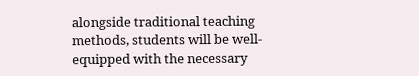alongside traditional teaching methods, students will be well-equipped with the necessary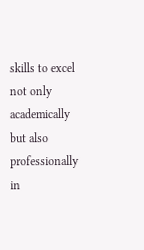skills to excel not only academically but also professionally in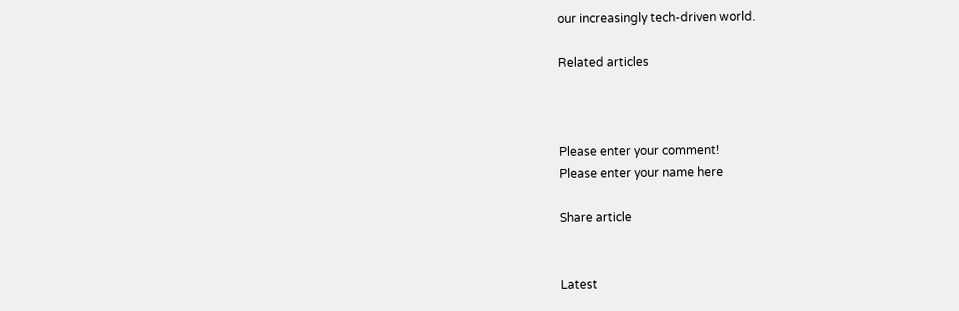our increasingly tech-driven world.

Related articles



Please enter your comment!
Please enter your name here

Share article


Latest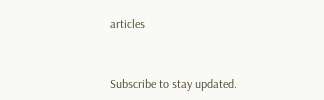articles


Subscribe to stay updated.